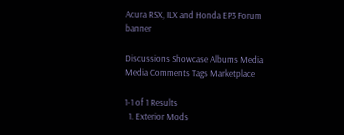Acura RSX, ILX and Honda EP3 Forum banner

Discussions Showcase Albums Media Media Comments Tags Marketplace

1-1 of 1 Results
  1. Exterior Mods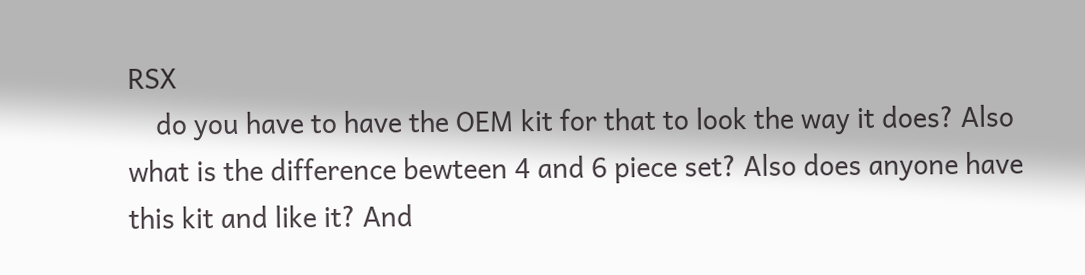RSX
    do you have to have the OEM kit for that to look the way it does? Also what is the difference bewteen 4 and 6 piece set? Also does anyone have this kit and like it? And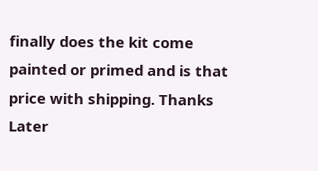finally does the kit come painted or primed and is that price with shipping. Thanks Later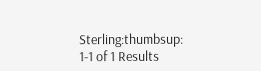Sterling:thumbsup:
1-1 of 1 Results